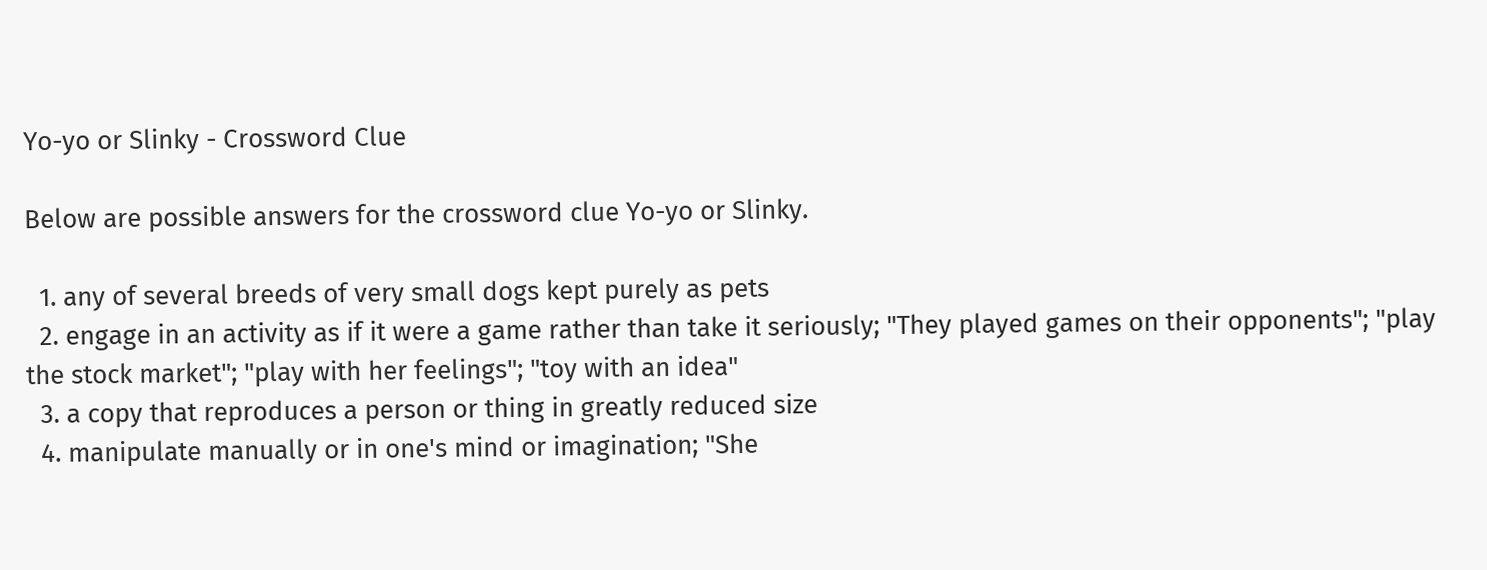Yo-yo or Slinky - Crossword Clue

Below are possible answers for the crossword clue Yo-yo or Slinky.

  1. any of several breeds of very small dogs kept purely as pets
  2. engage in an activity as if it were a game rather than take it seriously; "They played games on their opponents"; "play the stock market"; "play with her feelings"; "toy with an idea"
  3. a copy that reproduces a person or thing in greatly reduced size
  4. manipulate manually or in one's mind or imagination; "She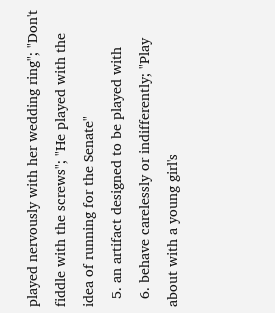played nervously with her wedding ring"; "Don't fiddle with the screws"; "He played with the idea of running for the Senate"
  5. an artifact designed to be played with
  6. behave carelessly or indifferently; "Play about with a young girl's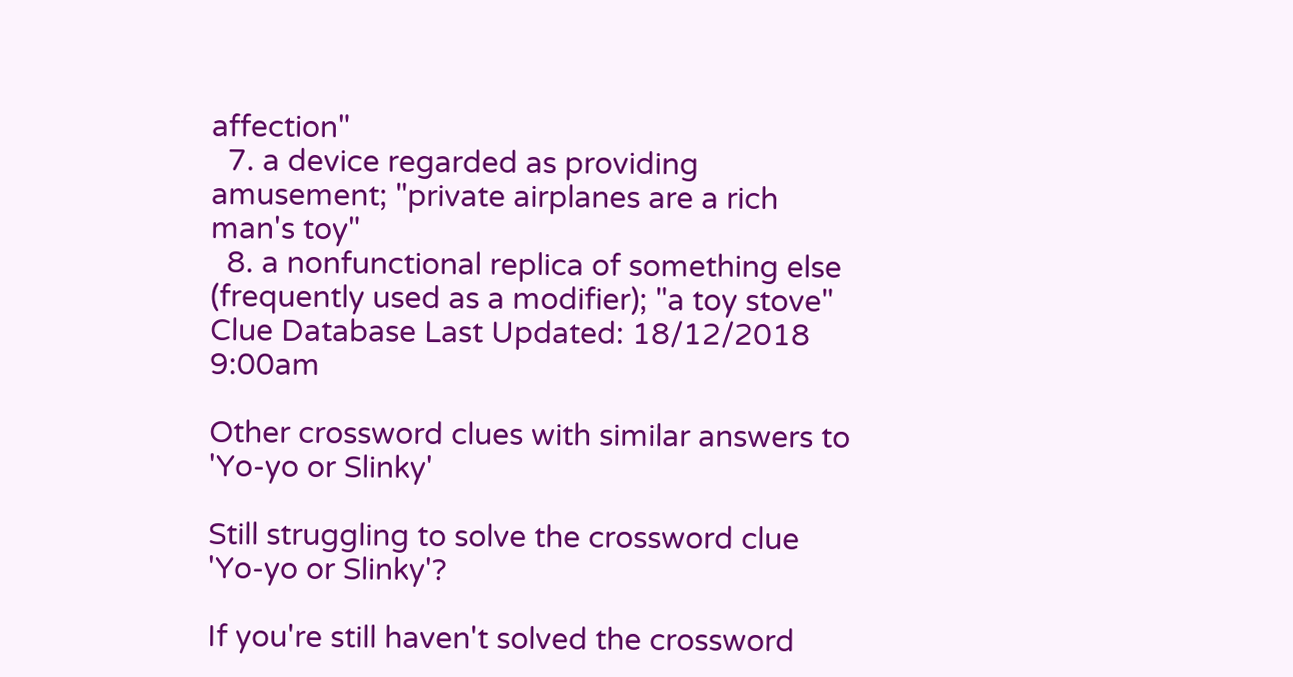affection"
  7. a device regarded as providing amusement; "private airplanes are a rich man's toy"
  8. a nonfunctional replica of something else (frequently used as a modifier); "a toy stove"
Clue Database Last Updated: 18/12/2018 9:00am

Other crossword clues with similar answers to 'Yo-yo or Slinky'

Still struggling to solve the crossword clue 'Yo-yo or Slinky'?

If you're still haven't solved the crossword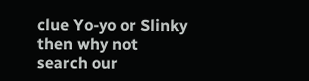clue Yo-yo or Slinky then why not search our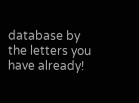database by the letters you have already!